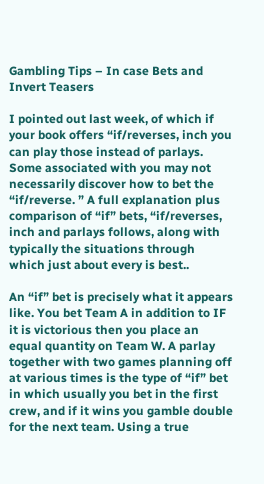Gambling Tips – In case Bets and Invert Teasers

I pointed out last week, of which if your book offers “if/reverses, inch you can play those instead of parlays. Some associated with you may not necessarily discover how to bet the “if/reverse. ” A full explanation plus comparison of “if” bets, “if/reverses, inch and parlays follows, along with typically the situations through which just about every is best..

An “if” bet is precisely what it appears like. You bet Team A in addition to IF it is victorious then you place an equal quantity on Team W. A parlay together with two games planning off at various times is the type of “if” bet in which usually you bet in the first crew, and if it wins you gamble double for the next team. Using a true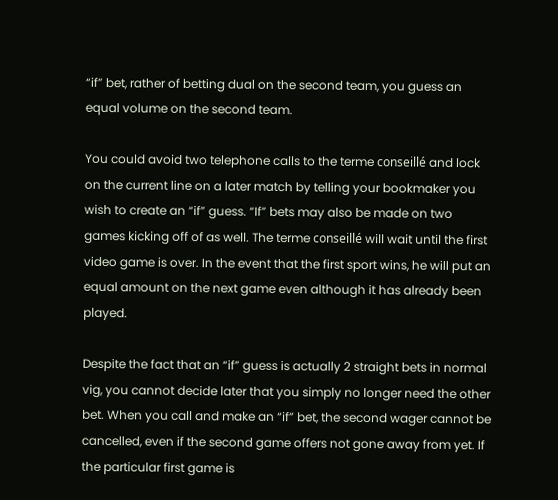“if” bet, rather of betting dual on the second team, you guess an equal volume on the second team.

You could avoid two telephone calls to the terme conseillé and lock on the current line on a later match by telling your bookmaker you wish to create an “if” guess. “If” bets may also be made on two games kicking off of as well. The terme conseillé will wait until the first video game is over. In the event that the first sport wins, he will put an equal amount on the next game even although it has already been played.

Despite the fact that an “if” guess is actually 2 straight bets in normal vig, you cannot decide later that you simply no longer need the other bet. When you call and make an “if” bet, the second wager cannot be cancelled, even if the second game offers not gone away from yet. If the particular first game is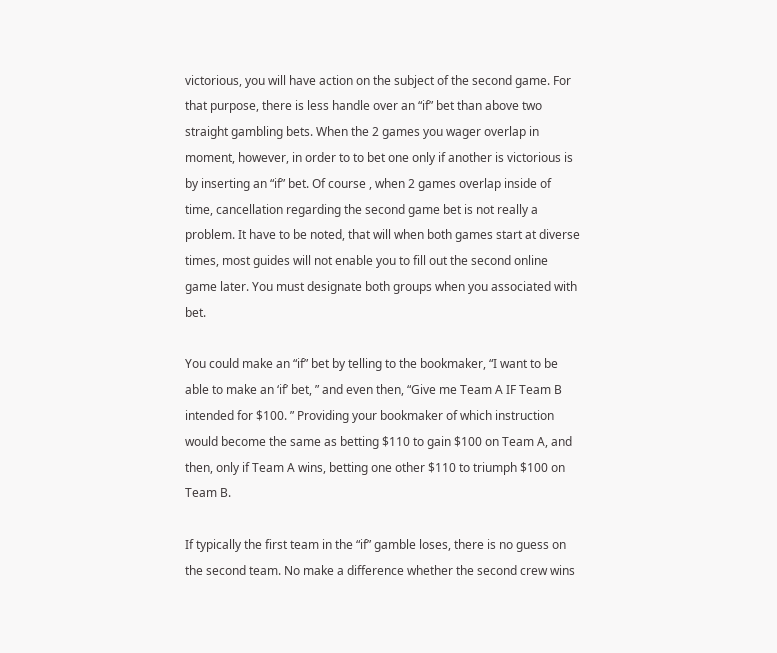victorious, you will have action on the subject of the second game. For that purpose, there is less handle over an “if” bet than above two straight gambling bets. When the 2 games you wager overlap in moment, however, in order to to bet one only if another is victorious is by inserting an “if” bet. Of course , when 2 games overlap inside of time, cancellation regarding the second game bet is not really a problem. It have to be noted, that will when both games start at diverse times, most guides will not enable you to fill out the second online game later. You must designate both groups when you associated with bet.

You could make an “if” bet by telling to the bookmaker, “I want to be able to make an ‘if’ bet, ” and even then, “Give me Team A IF Team B intended for $100. ” Providing your bookmaker of which instruction would become the same as betting $110 to gain $100 on Team A, and then, only if Team A wins, betting one other $110 to triumph $100 on Team B.

If typically the first team in the “if” gamble loses, there is no guess on the second team. No make a difference whether the second crew wins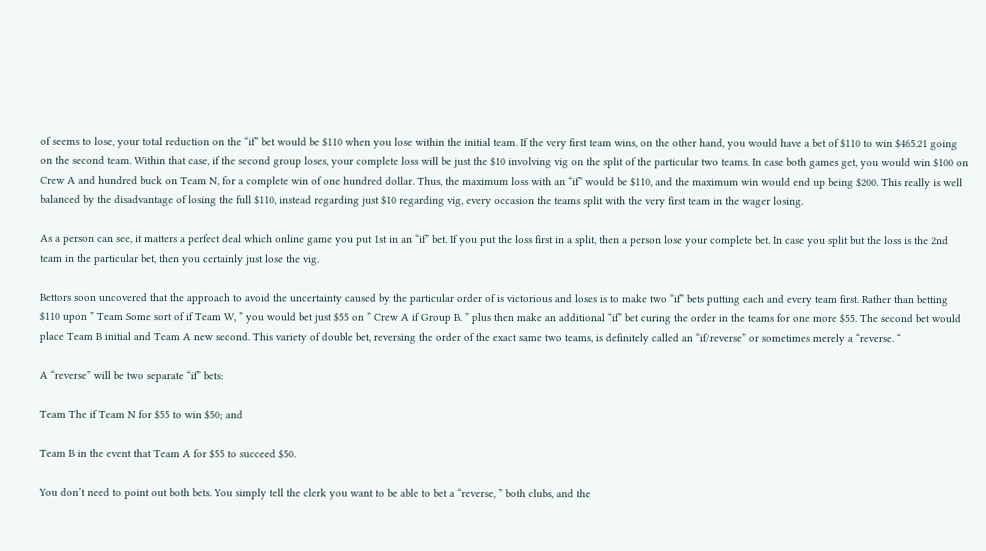of seems to lose, your total reduction on the “if” bet would be $110 when you lose within the initial team. If the very first team wins, on the other hand, you would have a bet of $110 to win $465.21 going on the second team. Within that case, if the second group loses, your complete loss will be just the $10 involving vig on the split of the particular two teams. In case both games get, you would win $100 on Crew A and hundred buck on Team N, for a complete win of one hundred dollar. Thus, the maximum loss with an “if” would be $110, and the maximum win would end up being $200. This really is well balanced by the disadvantage of losing the full $110, instead regarding just $10 regarding vig, every occasion the teams split with the very first team in the wager losing.

As a person can see, it matters a perfect deal which online game you put 1st in an “if” bet. If you put the loss first in a split, then a person lose your complete bet. In case you split but the loss is the 2nd team in the particular bet, then you certainly just lose the vig.

Bettors soon uncovered that the approach to avoid the uncertainty caused by the particular order of is victorious and loses is to make two “if” bets putting each and every team first. Rather than betting $110 upon ” Team Some sort of if Team W, ” you would bet just $55 on ” Crew A if Group B. ” plus then make an additional “if” bet curing the order in the teams for one more $55. The second bet would place Team B initial and Team A new second. This variety of double bet, reversing the order of the exact same two teams, is definitely called an “if/reverse” or sometimes merely a “reverse. “

A “reverse” will be two separate “if” bets:

Team The if Team N for $55 to win $50; and

Team B in the event that Team A for $55 to succeed $50.

You don’t need to point out both bets. You simply tell the clerk you want to be able to bet a “reverse, ” both clubs, and the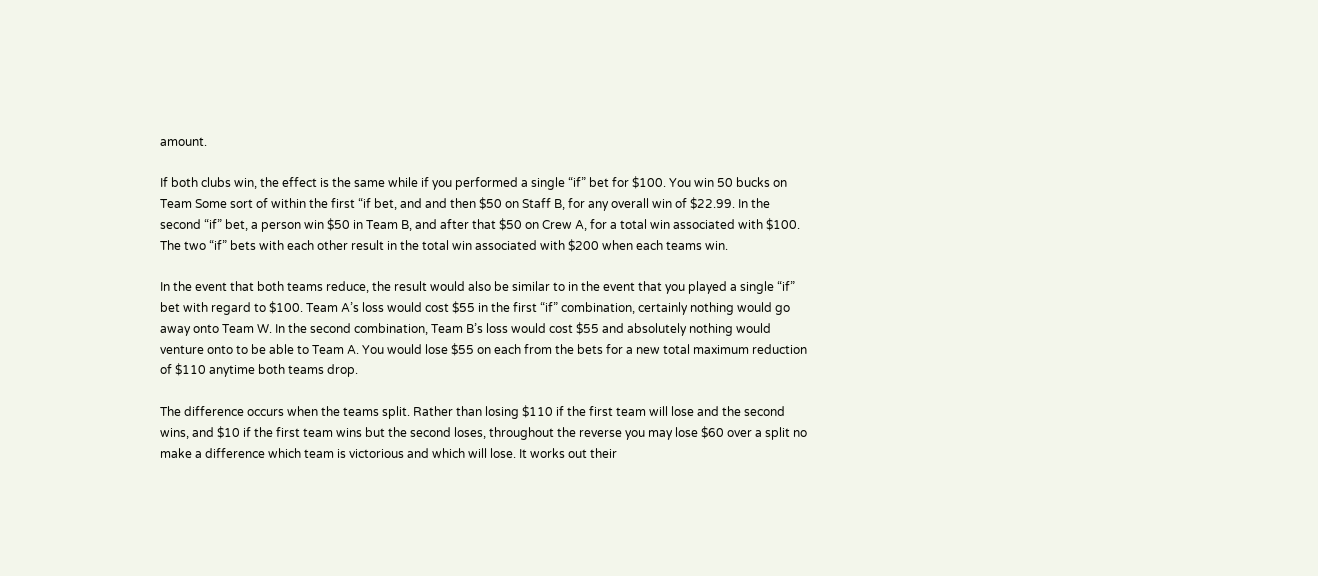amount.

If both clubs win, the effect is the same while if you performed a single “if” bet for $100. You win 50 bucks on Team Some sort of within the first “if bet, and and then $50 on Staff B, for any overall win of $22.99. In the second “if” bet, a person win $50 in Team B, and after that $50 on Crew A, for a total win associated with $100. The two “if” bets with each other result in the total win associated with $200 when each teams win.

In the event that both teams reduce, the result would also be similar to in the event that you played a single “if” bet with regard to $100. Team A’s loss would cost $55 in the first “if” combination, certainly nothing would go away onto Team W. In the second combination, Team B’s loss would cost $55 and absolutely nothing would venture onto to be able to Team A. You would lose $55 on each from the bets for a new total maximum reduction of $110 anytime both teams drop.

The difference occurs when the teams split. Rather than losing $110 if the first team will lose and the second wins, and $10 if the first team wins but the second loses, throughout the reverse you may lose $60 over a split no make a difference which team is victorious and which will lose. It works out their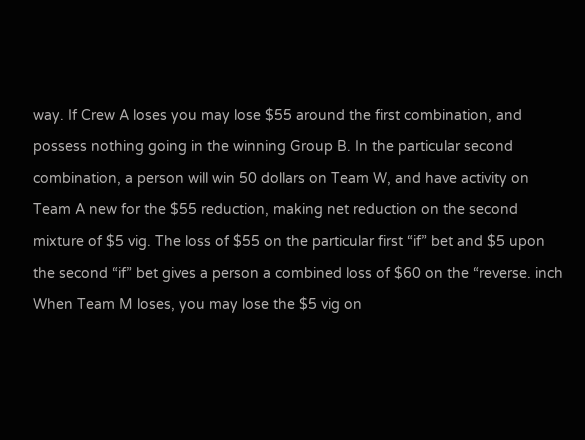way. If Crew A loses you may lose $55 around the first combination, and possess nothing going in the winning Group B. In the particular second combination, a person will win 50 dollars on Team W, and have activity on Team A new for the $55 reduction, making net reduction on the second mixture of $5 vig. The loss of $55 on the particular first “if” bet and $5 upon the second “if” bet gives a person a combined loss of $60 on the “reverse. inch When Team M loses, you may lose the $5 vig on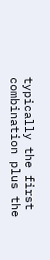typically the first combination plus the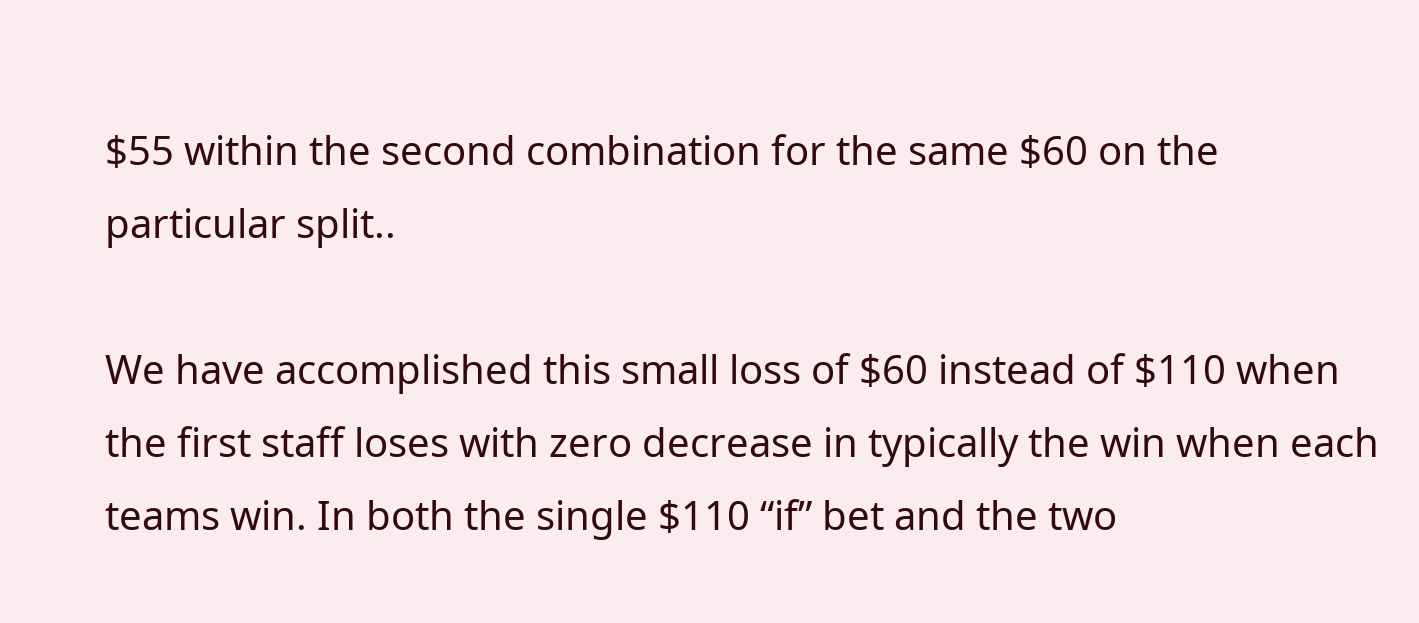$55 within the second combination for the same $60 on the particular split..

We have accomplished this small loss of $60 instead of $110 when the first staff loses with zero decrease in typically the win when each teams win. In both the single $110 “if” bet and the two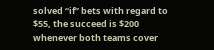solved “if” bets with regard to $55, the succeed is $200 whenever both teams cover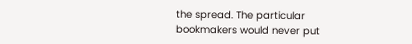the spread. The particular bookmakers would never put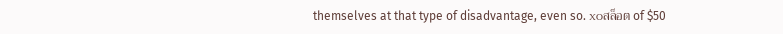themselves at that type of disadvantage, even so. xoสล็อต of $50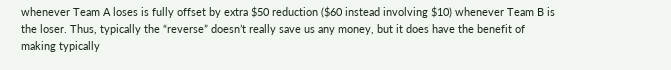whenever Team A loses is fully offset by extra $50 reduction ($60 instead involving $10) whenever Team B is the loser. Thus, typically the “reverse” doesn’t really save us any money, but it does have the benefit of making typically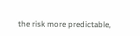the risk more predictable,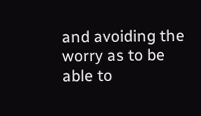and avoiding the worry as to be able to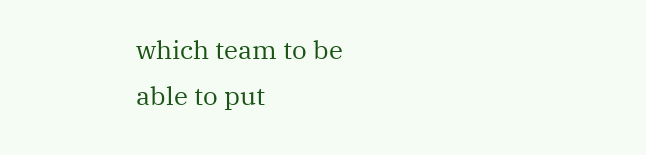which team to be able to put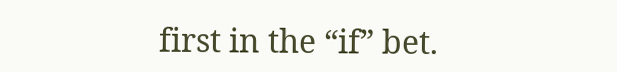first in the “if” bet.